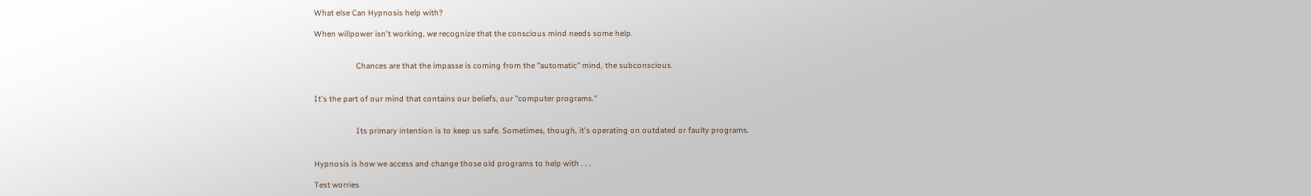What else Can Hypnosis help with?

When willpower isn't working, we recognize that the conscious mind needs some help.


                     Chances are that the impasse is coming from the "automatic" mind, the subconscious.


It's the part of our mind that contains our beliefs, our "computer programs."


                     Its primary intention is to keep us safe. Sometimes, though, it's operating on outdated or faulty programs.


Hypnosis is how we access and change those old programs to help with . . .

Test worries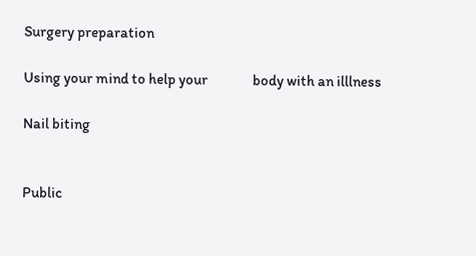Surgery preparation

Using your mind to help your               body with an illlness

Nail biting


Public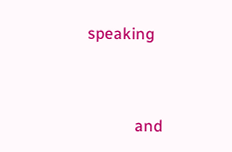speaking


            and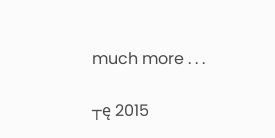much more . . .

┬ę 2015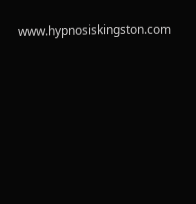www.hypnosiskingston.com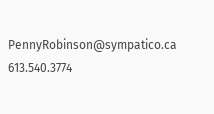PennyRobinson@sympatico.ca      613.540.3774